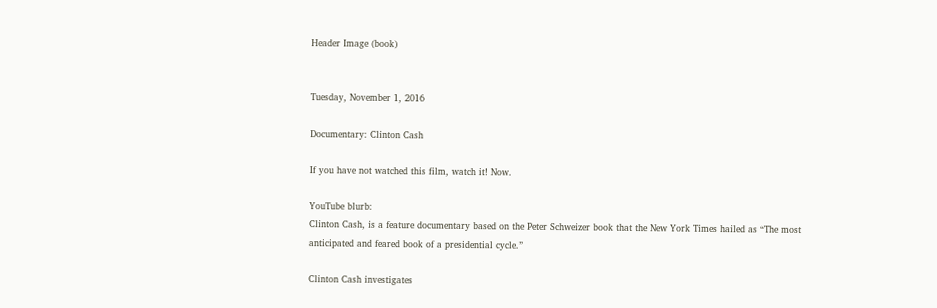Header Image (book)


Tuesday, November 1, 2016

Documentary: Clinton Cash

If you have not watched this film, watch it! Now.

YouTube blurb:
Clinton Cash, is a feature documentary based on the Peter Schweizer book that the New York Times hailed as “The most anticipated and feared book of a presidential cycle.”

Clinton Cash investigates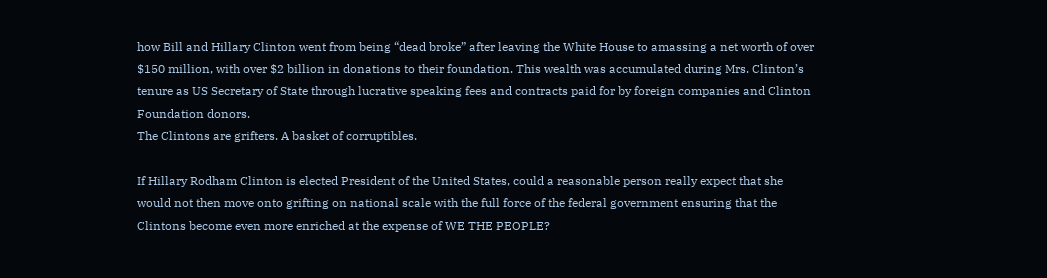how Bill and Hillary Clinton went from being “dead broke” after leaving the White House to amassing a net worth of over $150 million, with over $2 billion in donations to their foundation. This wealth was accumulated during Mrs. Clinton’s tenure as US Secretary of State through lucrative speaking fees and contracts paid for by foreign companies and Clinton Foundation donors.
The Clintons are grifters. A basket of corruptibles.

If Hillary Rodham Clinton is elected President of the United States, could a reasonable person really expect that she would not then move onto grifting on national scale with the full force of the federal government ensuring that the Clintons become even more enriched at the expense of WE THE PEOPLE?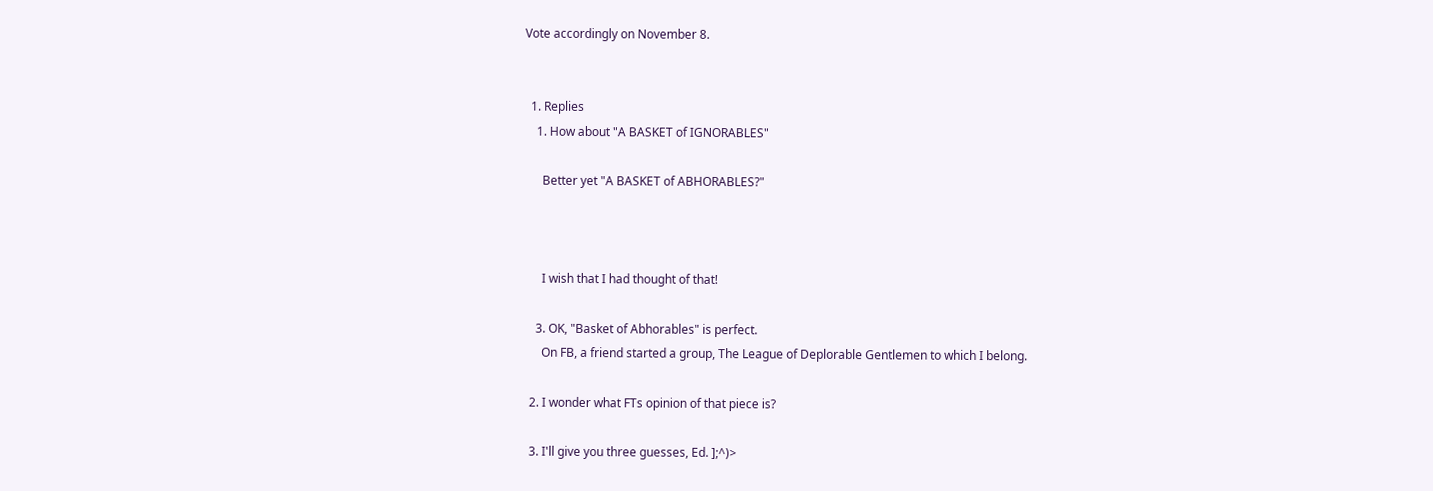Vote accordingly on November 8.


  1. Replies
    1. How about "A BASKET of IGNORABLES"

      Better yet "A BASKET of ABHORABLES?"



      I wish that I had thought of that!

    3. OK, "Basket of Abhorables" is perfect.
      On FB, a friend started a group, The League of Deplorable Gentlemen to which I belong.

  2. I wonder what FTs opinion of that piece is?

  3. I'll give you three guesses, Ed. ];^)>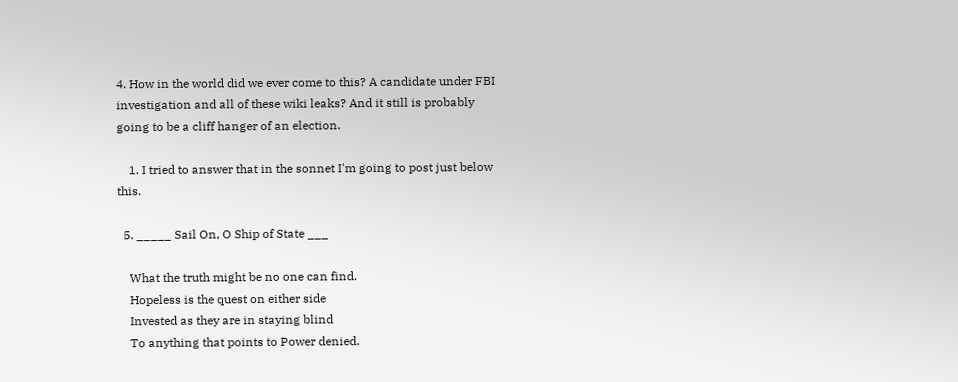4. How in the world did we ever come to this? A candidate under FBI investigation and all of these wiki leaks? And it still is probably going to be a cliff hanger of an election.

    1. I tried to answer that in the sonnet I'm going to post just below this.

  5. _____ Sail On, O Ship of State ___

    What the truth might be no one can find.
    Hopeless is the quest on either side
    Invested as they are in staying blind
    To anything that points to Power denied.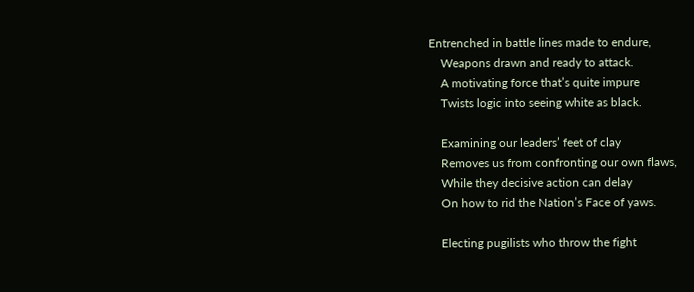Entrenched in battle lines made to endure,
    Weapons drawn and ready to attack.
    A motivating force that’s quite impure
    Twists logic into seeing white as black.

    Examining our leaders’ feet of clay
    Removes us from confronting our own flaws,
    While they decisive action can delay
    On how to rid the Nation’s Face of yaws.

    Electing pugilists who throw the fight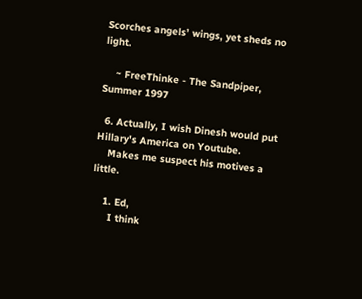Scorches angels’ wings, yet sheds no light.

    ~ FreeThinke - The Sandpiper, Summer 1997

  6. Actually, I wish Dinesh would put Hillary's America on Youtube.
    Makes me suspect his motives a little.

    1. Ed,
      I think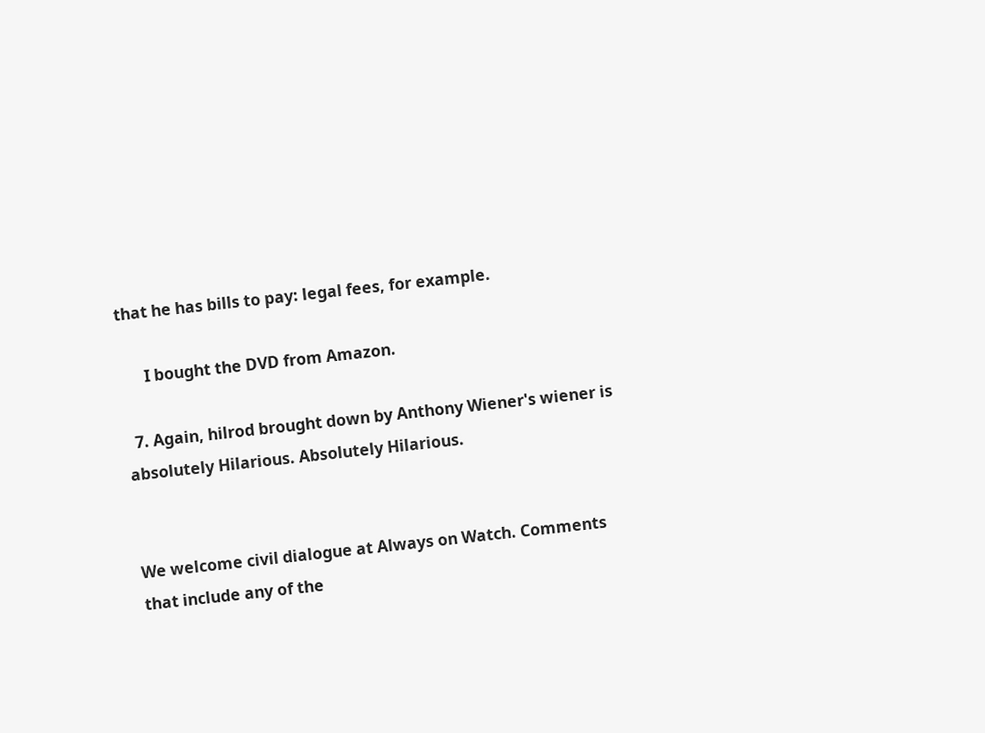that he has bills to pay: legal fees, for example.

      I bought the DVD from Amazon.

  7. Again, hilrod brought down by Anthony Wiener's wiener is absolutely Hilarious. Absolutely Hilarious.


We welcome civil dialogue at Always on Watch. Comments that include any of the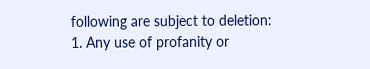following are subject to deletion:
1. Any use of profanity or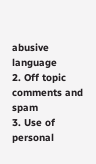abusive language
2. Off topic comments and spam
3. Use of personal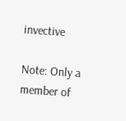invective

Note: Only a member of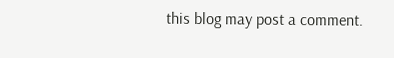this blog may post a comment.